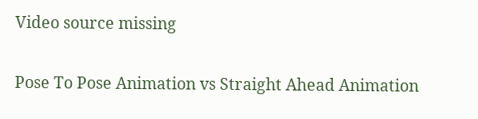Video source missing

Pose To Pose Animation vs Straight Ahead Animation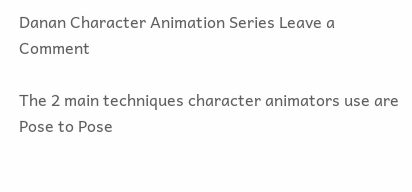Danan Character Animation Series Leave a Comment

The 2 main techniques character animators use are Pose to Pose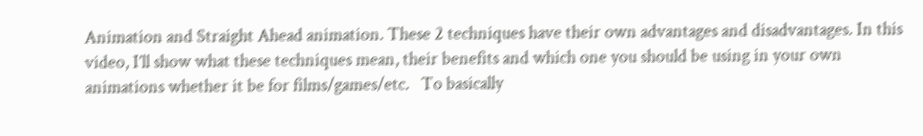Animation and Straight Ahead animation. These 2 techniques have their own advantages and disadvantages. In this video, I’ll show what these techniques mean, their benefits and which one you should be using in your own animations whether it be for films/games/etc.   To basically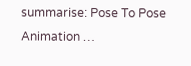summarise: Pose To Pose Animation …